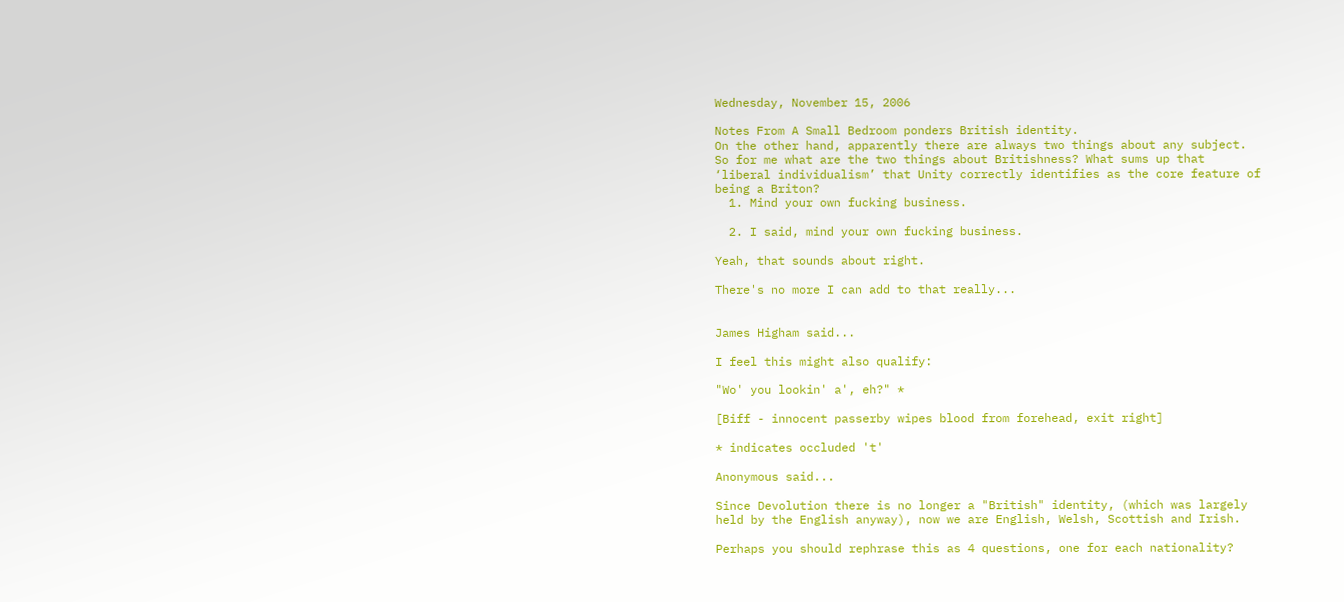Wednesday, November 15, 2006

Notes From A Small Bedroom ponders British identity.
On the other hand, apparently there are always two things about any subject. So for me what are the two things about Britishness? What sums up that ‘liberal individualism’ that Unity correctly identifies as the core feature of being a Briton?
  1. Mind your own fucking business.

  2. I said, mind your own fucking business.

Yeah, that sounds about right.

There's no more I can add to that really...


James Higham said...

I feel this might also qualify:

"Wo' you lookin' a', eh?" *

[Biff - innocent passerby wipes blood from forehead, exit right]

* indicates occluded 't'

Anonymous said...

Since Devolution there is no longer a "British" identity, (which was largely held by the English anyway), now we are English, Welsh, Scottish and Irish.

Perhaps you should rephrase this as 4 questions, one for each nationality?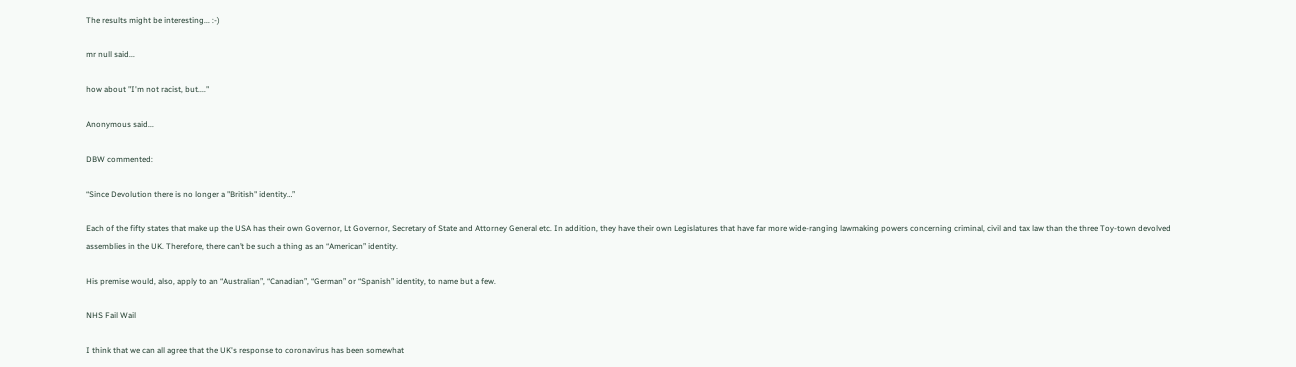The results might be interesting... :-)

mr null said...

how about "I'm not racist, but...."

Anonymous said...

DBW commented:

“Since Devolution there is no longer a "British" identity…”

Each of the fifty states that make up the USA has their own Governor, Lt Governor, Secretary of State and Attorney General etc. In addition, they have their own Legislatures that have far more wide-ranging lawmaking powers concerning criminal, civil and tax law than the three Toy-town devolved assemblies in the UK. Therefore, there can’t be such a thing as an “American” identity.

His premise would, also, apply to an “Australian”, “Canadian”, “German” or “Spanish” identity, to name but a few.

NHS Fail Wail

I think that we can all agree that the UK's response to coronavirus has been somewhat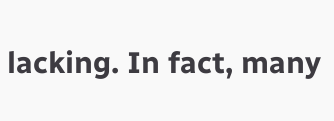lacking. In fact, many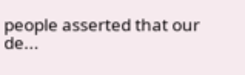people asserted that our de...